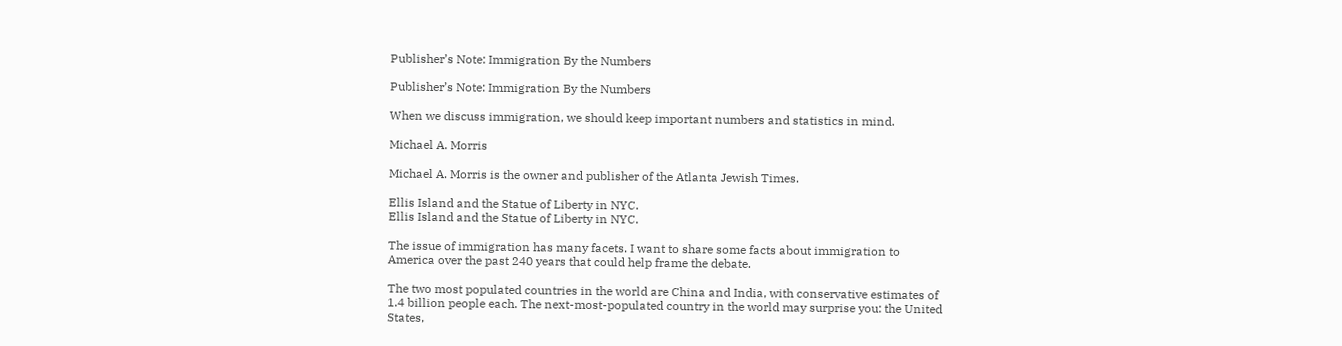Publisher’s Note: Immigration By the Numbers

Publisher’s Note: Immigration By the Numbers

When we discuss immigration, we should keep important numbers and statistics in mind.

Michael A. Morris

Michael A. Morris is the owner and publisher of the Atlanta Jewish Times.

Ellis Island and the Statue of Liberty in NYC.
Ellis Island and the Statue of Liberty in NYC.

The issue of immigration has many facets. I want to share some facts about immigration to America over the past 240 years that could help frame the debate.

The two most populated countries in the world are China and India, with conservative estimates of 1.4 billion people each. The next-most-populated country in the world may surprise you: the United States,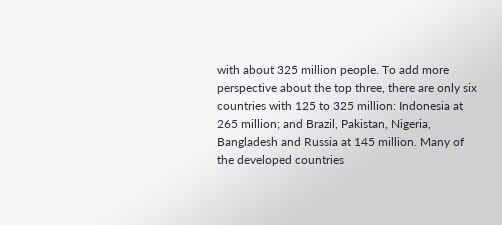with about 325 million people. To add more perspective about the top three, there are only six countries with 125 to 325 million: Indonesia at 265 million; and Brazil, Pakistan, Nigeria, Bangladesh and Russia at 145 million. Many of the developed countries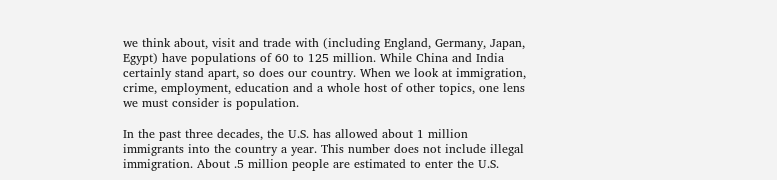we think about, visit and trade with (including England, Germany, Japan, Egypt) have populations of 60 to 125 million. While China and India certainly stand apart, so does our country. When we look at immigration, crime, employment, education and a whole host of other topics, one lens we must consider is population.

In the past three decades, the U.S. has allowed about 1 million immigrants into the country a year. This number does not include illegal immigration. About .5 million people are estimated to enter the U.S.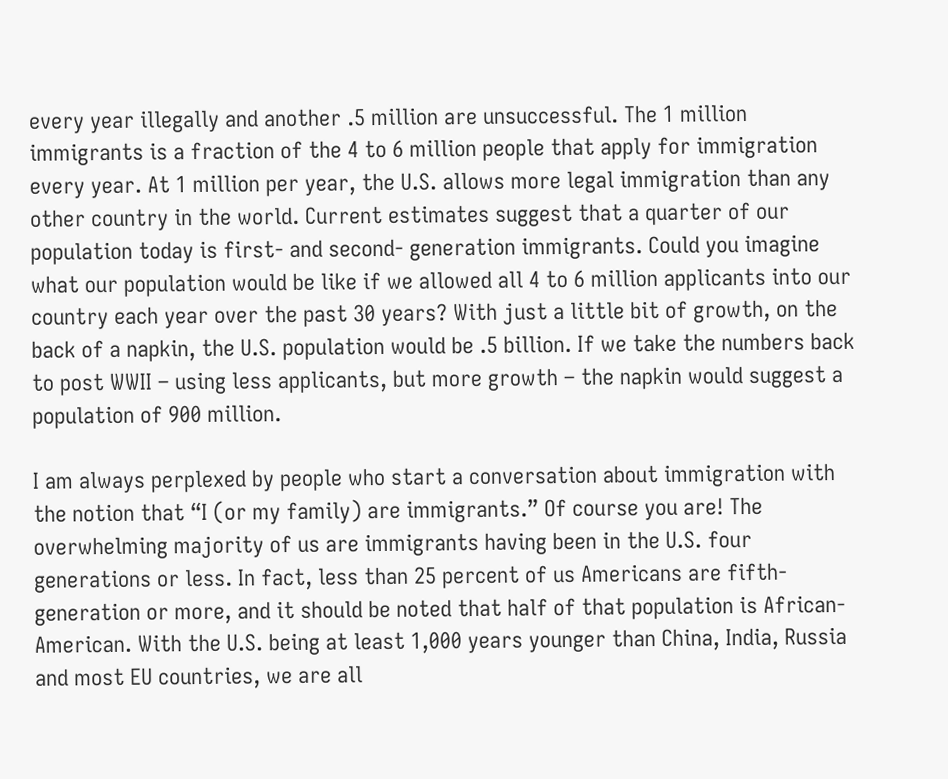every year illegally and another .5 million are unsuccessful. The 1 million immigrants is a fraction of the 4 to 6 million people that apply for immigration every year. At 1 million per year, the U.S. allows more legal immigration than any other country in the world. Current estimates suggest that a quarter of our population today is first- and second- generation immigrants. Could you imagine what our population would be like if we allowed all 4 to 6 million applicants into our country each year over the past 30 years? With just a little bit of growth, on the back of a napkin, the U.S. population would be .5 billion. If we take the numbers back to post WWII – using less applicants, but more growth – the napkin would suggest a population of 900 million.

I am always perplexed by people who start a conversation about immigration with the notion that “I (or my family) are immigrants.” Of course you are! The overwhelming majority of us are immigrants having been in the U.S. four generations or less. In fact, less than 25 percent of us Americans are fifth-generation or more, and it should be noted that half of that population is African-American. With the U.S. being at least 1,000 years younger than China, India, Russia and most EU countries, we are all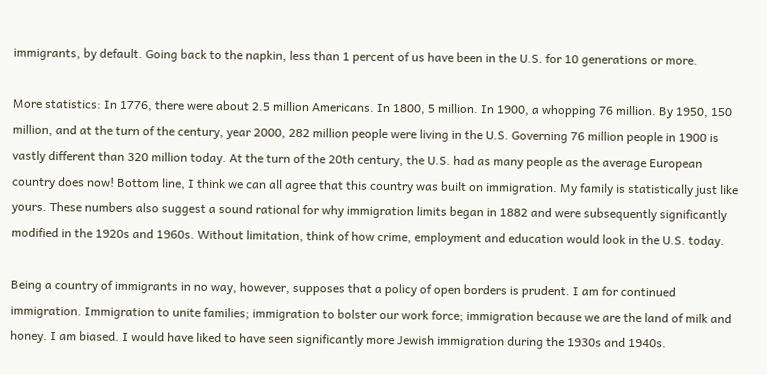immigrants, by default. Going back to the napkin, less than 1 percent of us have been in the U.S. for 10 generations or more.

More statistics: In 1776, there were about 2.5 million Americans. In 1800, 5 million. In 1900, a whopping 76 million. By 1950, 150 million, and at the turn of the century, year 2000, 282 million people were living in the U.S. Governing 76 million people in 1900 is vastly different than 320 million today. At the turn of the 20th century, the U.S. had as many people as the average European country does now! Bottom line, I think we can all agree that this country was built on immigration. My family is statistically just like yours. These numbers also suggest a sound rational for why immigration limits began in 1882 and were subsequently significantly modified in the 1920s and 1960s. Without limitation, think of how crime, employment and education would look in the U.S. today.

Being a country of immigrants in no way, however, supposes that a policy of open borders is prudent. I am for continued immigration. Immigration to unite families; immigration to bolster our work force; immigration because we are the land of milk and honey. I am biased. I would have liked to have seen significantly more Jewish immigration during the 1930s and 1940s.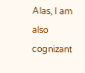Alas, I am also cognizant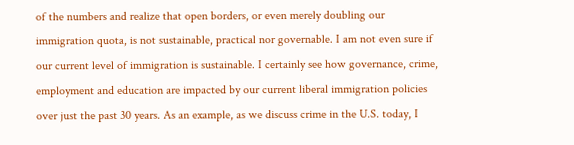of the numbers and realize that open borders, or even merely doubling our immigration quota, is not sustainable, practical nor governable. I am not even sure if our current level of immigration is sustainable. I certainly see how governance, crime, employment and education are impacted by our current liberal immigration policies over just the past 30 years. As an example, as we discuss crime in the U.S. today, I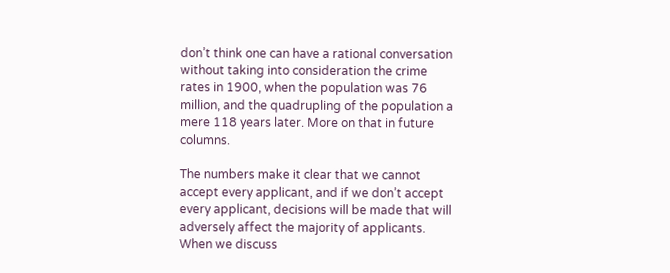don’t think one can have a rational conversation without taking into consideration the crime rates in 1900, when the population was 76 million, and the quadrupling of the population a mere 118 years later. More on that in future columns.

The numbers make it clear that we cannot accept every applicant, and if we don’t accept every applicant, decisions will be made that will adversely affect the majority of applicants. When we discuss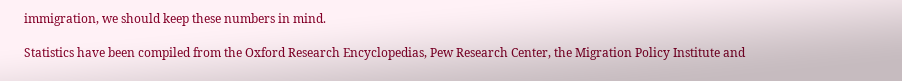immigration, we should keep these numbers in mind.

Statistics have been compiled from the Oxford Research Encyclopedias, Pew Research Center, the Migration Policy Institute and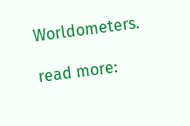Worldometers.

read more: